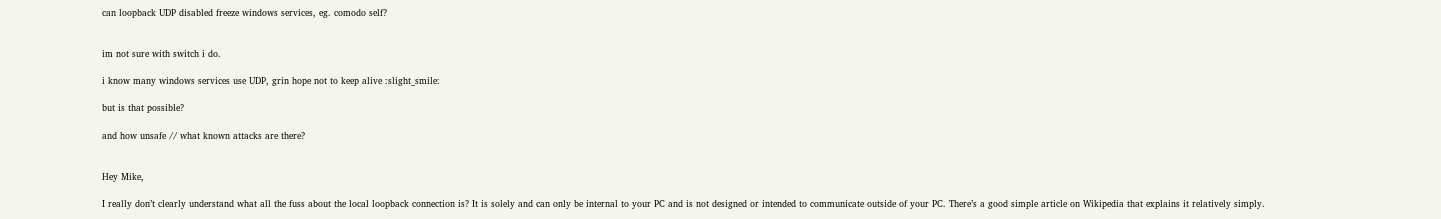can loopback UDP disabled freeze windows services, eg. comodo self?


im not sure with switch i do.

i know many windows services use UDP, grin hope not to keep alive :slight_smile:

but is that possible?

and how unsafe // what known attacks are there?


Hey Mike,

I really don’t clearly understand what all the fuss about the local loopback connection is? It is solely and can only be internal to your PC and is not designed or intended to communicate outside of your PC. There’s a good simple article on Wikipedia that explains it relatively simply.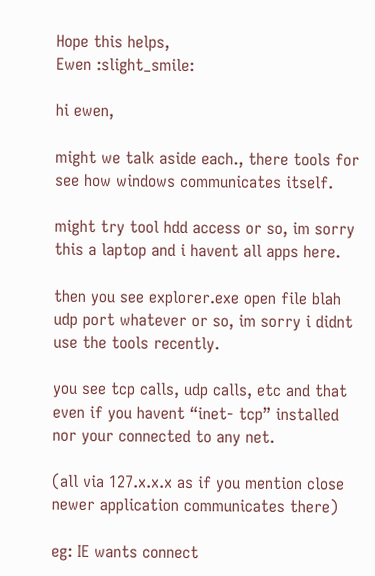Hope this helps,
Ewen :slight_smile:

hi ewen,

might we talk aside each., there tools for see how windows communicates itself.

might try tool hdd access or so, im sorry this a laptop and i havent all apps here.

then you see explorer.exe open file blah udp port whatever or so, im sorry i didnt use the tools recently.

you see tcp calls, udp calls, etc and that even if you havent “inet- tcp” installed nor your connected to any net.

(all via 127.x.x.x as if you mention close newer application communicates there)

eg: IE wants connect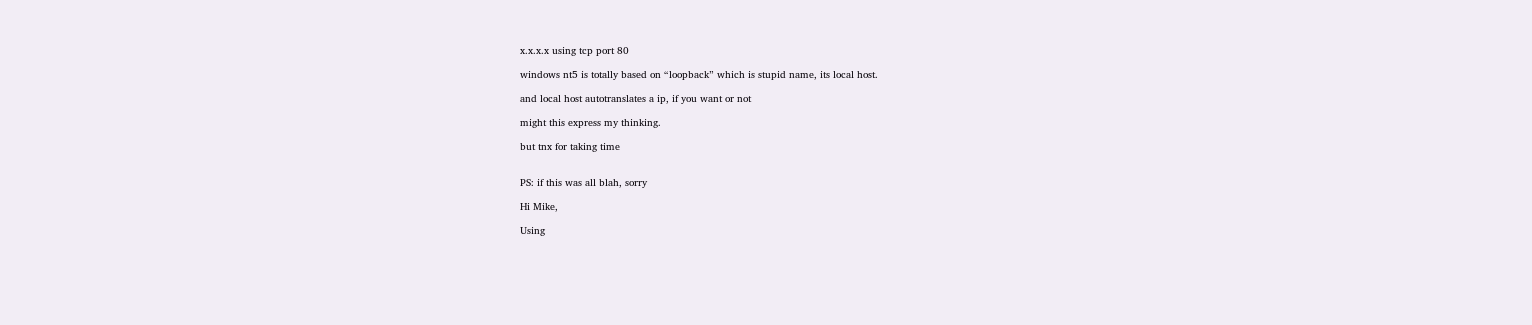x.x.x.x using tcp port 80

windows nt5 is totally based on “loopback” which is stupid name, its local host.

and local host autotranslates a ip, if you want or not

might this express my thinking.

but tnx for taking time


PS: if this was all blah, sorry

Hi Mike,

Using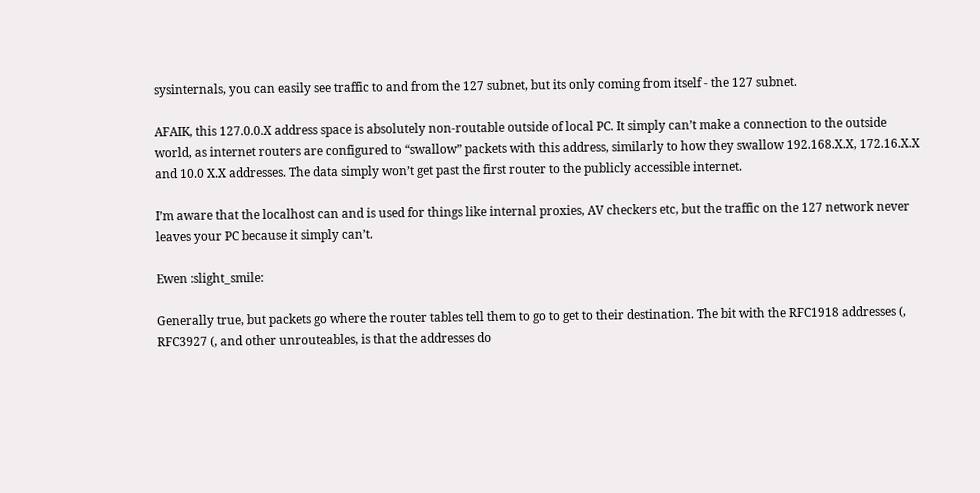sysinternals, you can easily see traffic to and from the 127 subnet, but its only coming from itself - the 127 subnet.

AFAIK, this 127.0.0.X address space is absolutely non-routable outside of local PC. It simply can’t make a connection to the outside world, as internet routers are configured to “swallow” packets with this address, similarly to how they swallow 192.168.X.X, 172.16.X.X and 10.0 X.X addresses. The data simply won’t get past the first router to the publicly accessible internet.

I’m aware that the localhost can and is used for things like internal proxies, AV checkers etc, but the traffic on the 127 network never leaves your PC because it simply can’t.

Ewen :slight_smile:

Generally true, but packets go where the router tables tell them to go to get to their destination. The bit with the RFC1918 addresses (, RFC3927 (, and other unrouteables, is that the addresses do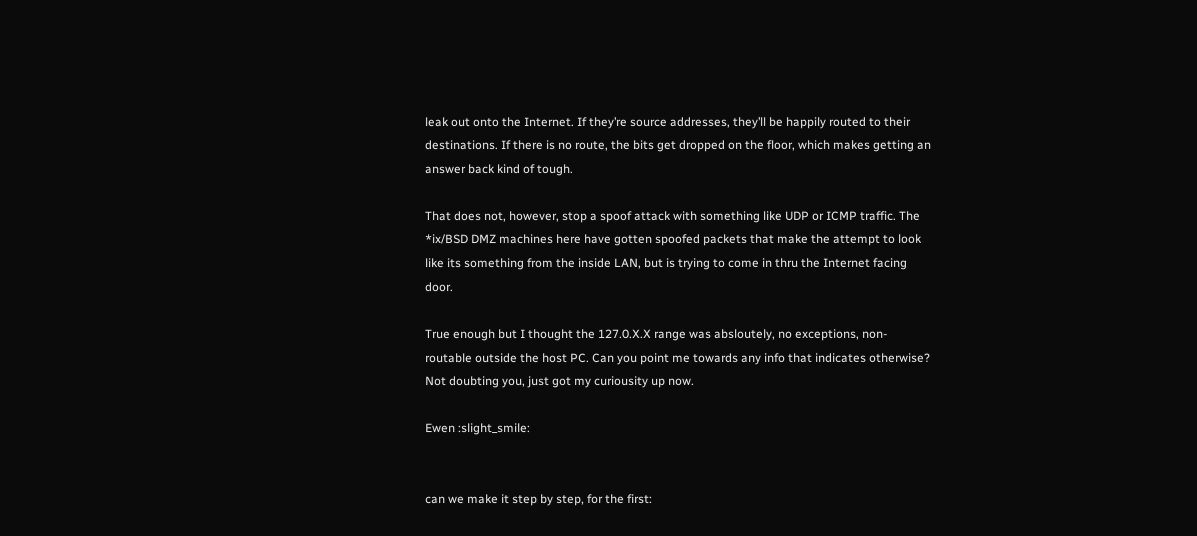leak out onto the Internet. If they’re source addresses, they’ll be happily routed to their destinations. If there is no route, the bits get dropped on the floor, which makes getting an answer back kind of tough.

That does not, however, stop a spoof attack with something like UDP or ICMP traffic. The *ix/BSD DMZ machines here have gotten spoofed packets that make the attempt to look like its something from the inside LAN, but is trying to come in thru the Internet facing door.

True enough but I thought the 127.0.X.X range was absloutely, no exceptions, non-routable outside the host PC. Can you point me towards any info that indicates otherwise? Not doubting you, just got my curiousity up now.

Ewen :slight_smile:


can we make it step by step, for the first: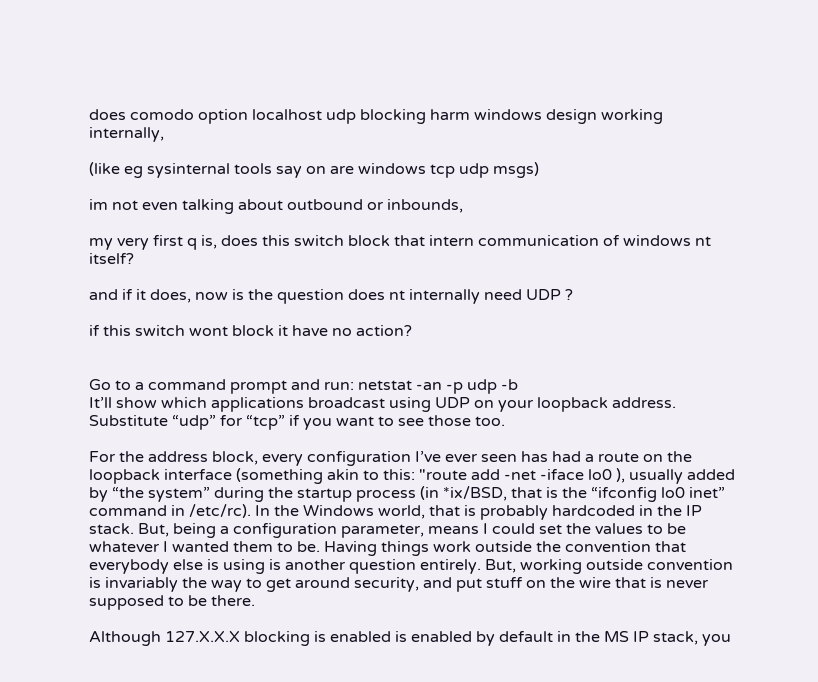does comodo option localhost udp blocking harm windows design working internally,

(like eg sysinternal tools say on are windows tcp udp msgs)

im not even talking about outbound or inbounds,

my very first q is, does this switch block that intern communication of windows nt itself?

and if it does, now is the question does nt internally need UDP ?

if this switch wont block it have no action?


Go to a command prompt and run: netstat -an -p udp -b
It’ll show which applications broadcast using UDP on your loopback address. Substitute “udp” for “tcp” if you want to see those too.

For the address block, every configuration I’ve ever seen has had a route on the loopback interface (something akin to this: "route add -net -iface lo0 ), usually added by “the system” during the startup process (in *ix/BSD, that is the “ifconfig lo0 inet” command in /etc/rc). In the Windows world, that is probably hardcoded in the IP stack. But, being a configuration parameter, means I could set the values to be whatever I wanted them to be. Having things work outside the convention that everybody else is using is another question entirely. But, working outside convention is invariably the way to get around security, and put stuff on the wire that is never supposed to be there.

Although 127.X.X.X blocking is enabled is enabled by default in the MS IP stack, you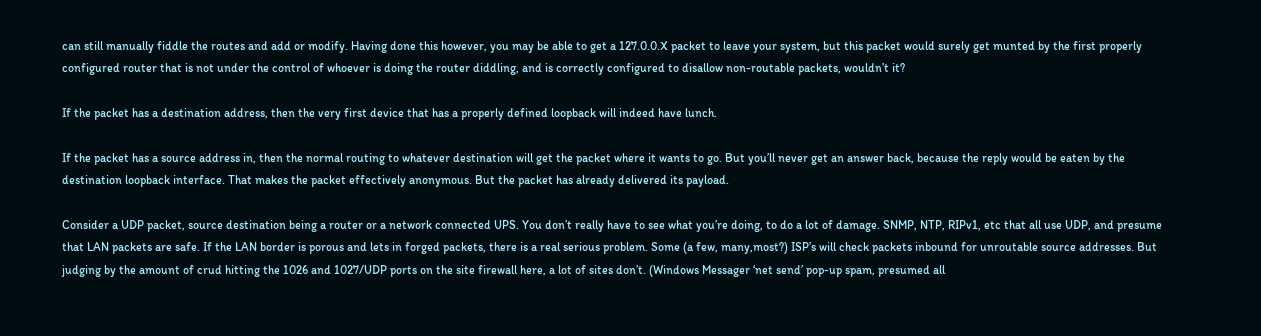can still manually fiddle the routes and add or modify. Having done this however, you may be able to get a 127.0.0.X packet to leave your system, but this packet would surely get munted by the first properly configured router that is not under the control of whoever is doing the router diddling, and is correctly configured to disallow non-routable packets, wouldn’t it?

If the packet has a destination address, then the very first device that has a properly defined loopback will indeed have lunch.

If the packet has a source address in, then the normal routing to whatever destination will get the packet where it wants to go. But you’ll never get an answer back, because the reply would be eaten by the destination loopback interface. That makes the packet effectively anonymous. But the packet has already delivered its payload.

Consider a UDP packet, source destination being a router or a network connected UPS. You don’t really have to see what you’re doing, to do a lot of damage. SNMP, NTP, RIPv1, etc that all use UDP, and presume that LAN packets are safe. If the LAN border is porous and lets in forged packets, there is a real serious problem. Some (a few, many,most?) ISP’s will check packets inbound for unroutable source addresses. But judging by the amount of crud hitting the 1026 and 1027/UDP ports on the site firewall here, a lot of sites don’t. (Windows Messager ‘net send’ pop-up spam, presumed all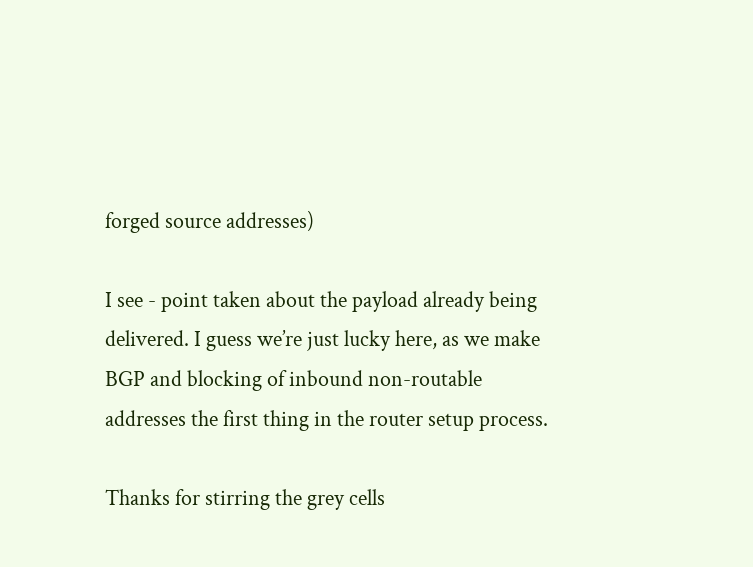forged source addresses)

I see - point taken about the payload already being delivered. I guess we’re just lucky here, as we make BGP and blocking of inbound non-routable addresses the first thing in the router setup process.

Thanks for stirring the grey cells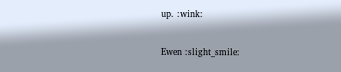up. :wink:

Ewen :slight_smile: